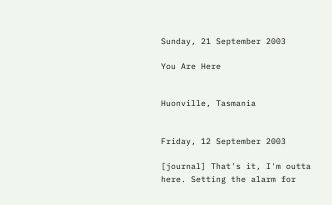Sunday, 21 September 2003

You Are Here


Huonville, Tasmania


Friday, 12 September 2003

[journal] That's it, I'm outta here. Setting the alarm for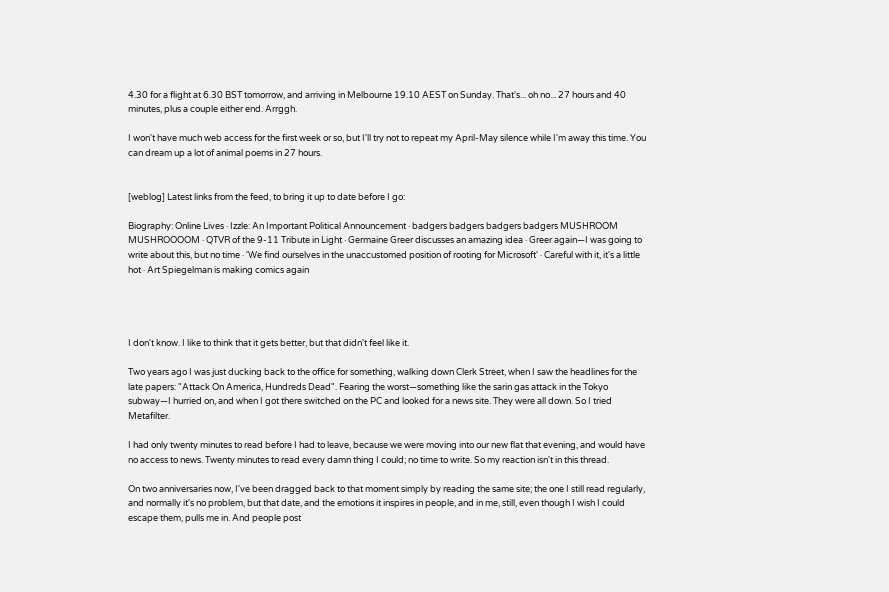4.30 for a flight at 6.30 BST tomorrow, and arriving in Melbourne 19.10 AEST on Sunday. That's... oh no... 27 hours and 40 minutes, plus a couple either end. Arrggh.

I won't have much web access for the first week or so, but I'll try not to repeat my April-May silence while I'm away this time. You can dream up a lot of animal poems in 27 hours.


[weblog] Latest links from the feed, to bring it up to date before I go:

Biography: Online Lives · Izzle: An Important Political Announcement · badgers badgers badgers badgers MUSHROOM MUSHROOOOM · QTVR of the 9-11 Tribute in Light · Germaine Greer discusses an amazing idea · Greer again—I was going to write about this, but no time · 'We find ourselves in the unaccustomed position of rooting for Microsoft' · Careful with it, it's a little hot · Art Spiegelman is making comics again




I don't know. I like to think that it gets better, but that didn't feel like it.

Two years ago I was just ducking back to the office for something, walking down Clerk Street, when I saw the headlines for the late papers: "Attack On America, Hundreds Dead". Fearing the worst—something like the sarin gas attack in the Tokyo subway—I hurried on, and when I got there switched on the PC and looked for a news site. They were all down. So I tried Metafilter.

I had only twenty minutes to read before I had to leave, because we were moving into our new flat that evening, and would have no access to news. Twenty minutes to read every damn thing I could; no time to write. So my reaction isn't in this thread.

On two anniversaries now, I've been dragged back to that moment simply by reading the same site; the one I still read regularly, and normally it's no problem, but that date, and the emotions it inspires in people, and in me, still, even though I wish I could escape them, pulls me in. And people post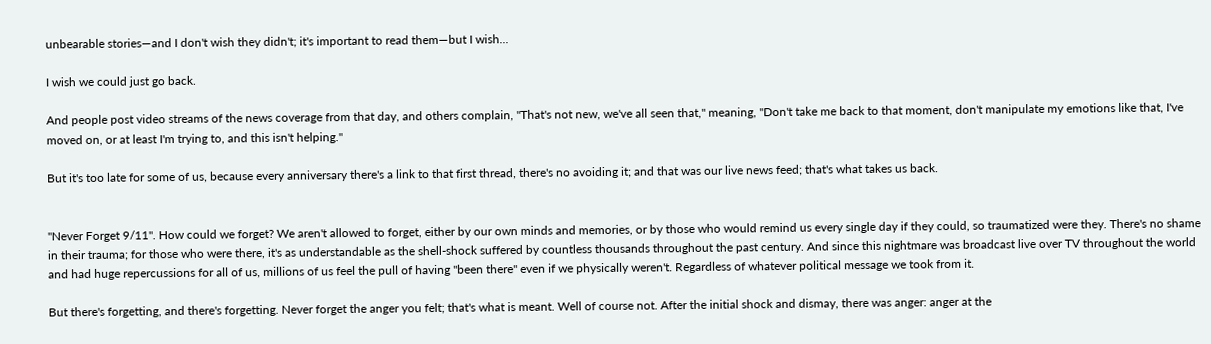unbearable stories—and I don't wish they didn't; it's important to read them—but I wish...

I wish we could just go back.

And people post video streams of the news coverage from that day, and others complain, "That's not new, we've all seen that," meaning, "Don't take me back to that moment, don't manipulate my emotions like that, I've moved on, or at least I'm trying to, and this isn't helping."

But it's too late for some of us, because every anniversary there's a link to that first thread, there's no avoiding it; and that was our live news feed; that's what takes us back.


"Never Forget 9/11". How could we forget? We aren't allowed to forget, either by our own minds and memories, or by those who would remind us every single day if they could, so traumatized were they. There's no shame in their trauma; for those who were there, it's as understandable as the shell-shock suffered by countless thousands throughout the past century. And since this nightmare was broadcast live over TV throughout the world and had huge repercussions for all of us, millions of us feel the pull of having "been there" even if we physically weren't. Regardless of whatever political message we took from it.

But there's forgetting, and there's forgetting. Never forget the anger you felt; that's what is meant. Well of course not. After the initial shock and dismay, there was anger: anger at the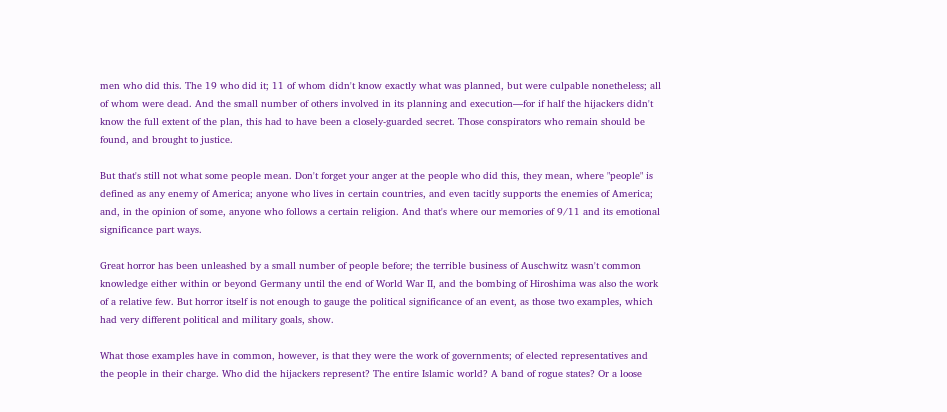men who did this. The 19 who did it; 11 of whom didn't know exactly what was planned, but were culpable nonetheless; all of whom were dead. And the small number of others involved in its planning and execution—for if half the hijackers didn't know the full extent of the plan, this had to have been a closely-guarded secret. Those conspirators who remain should be found, and brought to justice.

But that's still not what some people mean. Don't forget your anger at the people who did this, they mean, where "people" is defined as any enemy of America; anyone who lives in certain countries, and even tacitly supports the enemies of America; and, in the opinion of some, anyone who follows a certain religion. And that's where our memories of 9/11 and its emotional significance part ways.

Great horror has been unleashed by a small number of people before; the terrible business of Auschwitz wasn't common knowledge either within or beyond Germany until the end of World War II, and the bombing of Hiroshima was also the work of a relative few. But horror itself is not enough to gauge the political significance of an event, as those two examples, which had very different political and military goals, show.

What those examples have in common, however, is that they were the work of governments; of elected representatives and the people in their charge. Who did the hijackers represent? The entire Islamic world? A band of rogue states? Or a loose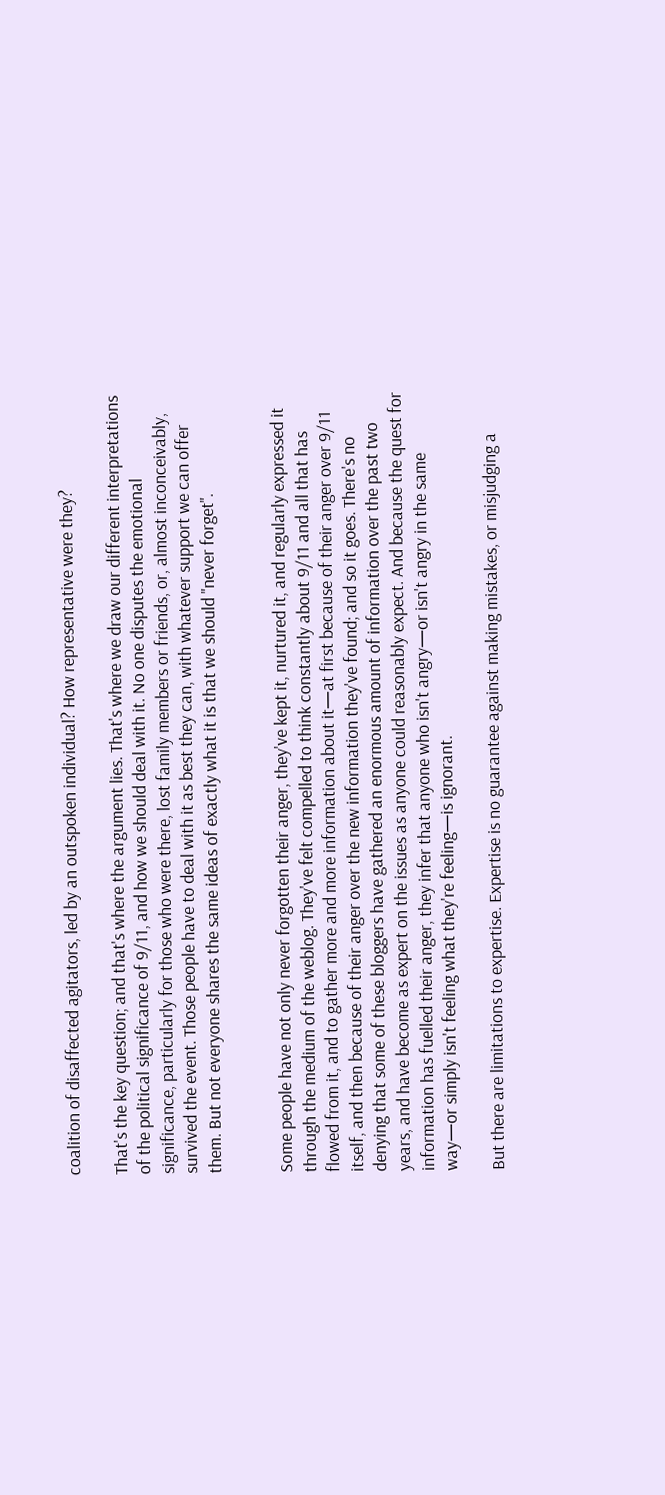coalition of disaffected agitators, led by an outspoken individual? How representative were they?

That's the key question; and that's where the argument lies. That's where we draw our different interpretations of the political significance of 9/11, and how we should deal with it. No one disputes the emotional significance, particularly for those who were there, lost family members or friends, or, almost inconceivably, survived the event. Those people have to deal with it as best they can, with whatever support we can offer them. But not everyone shares the same ideas of exactly what it is that we should "never forget".


Some people have not only never forgotten their anger, they've kept it, nurtured it, and regularly expressed it through the medium of the weblog. They've felt compelled to think constantly about 9/11 and all that has flowed from it, and to gather more and more information about it—at first because of their anger over 9/11 itself, and then because of their anger over the new information they've found; and so it goes. There's no denying that some of these bloggers have gathered an enormous amount of information over the past two years, and have become as expert on the issues as anyone could reasonably expect. And because the quest for information has fuelled their anger, they infer that anyone who isn't angry—or isn't angry in the same way—or simply isn't feeling what they're feeling—is ignorant.

But there are limitations to expertise. Expertise is no guarantee against making mistakes, or misjudging a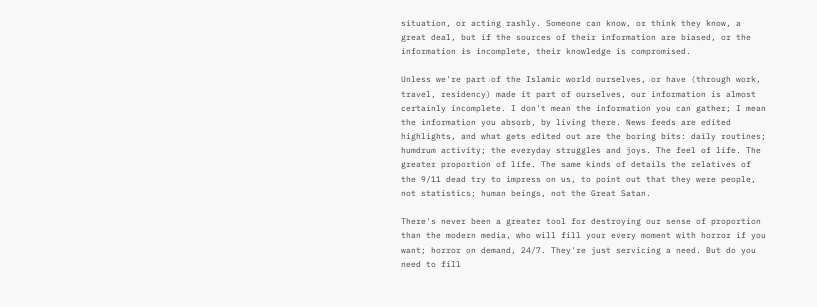situation, or acting rashly. Someone can know, or think they know, a great deal, but if the sources of their information are biased, or the information is incomplete, their knowledge is compromised.

Unless we're part of the Islamic world ourselves, or have (through work, travel, residency) made it part of ourselves, our information is almost certainly incomplete. I don't mean the information you can gather; I mean the information you absorb, by living there. News feeds are edited highlights, and what gets edited out are the boring bits: daily routines; humdrum activity; the everyday struggles and joys. The feel of life. The greater proportion of life. The same kinds of details the relatives of the 9/11 dead try to impress on us, to point out that they were people, not statistics; human beings, not the Great Satan.

There's never been a greater tool for destroying our sense of proportion than the modern media, who will fill your every moment with horror if you want; horror on demand, 24/7. They're just servicing a need. But do you need to fill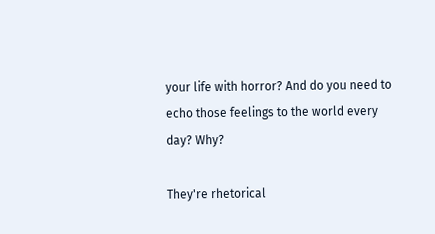your life with horror? And do you need to echo those feelings to the world every day? Why?

They're rhetorical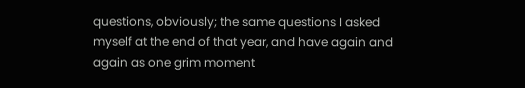questions, obviously; the same questions I asked myself at the end of that year, and have again and again as one grim moment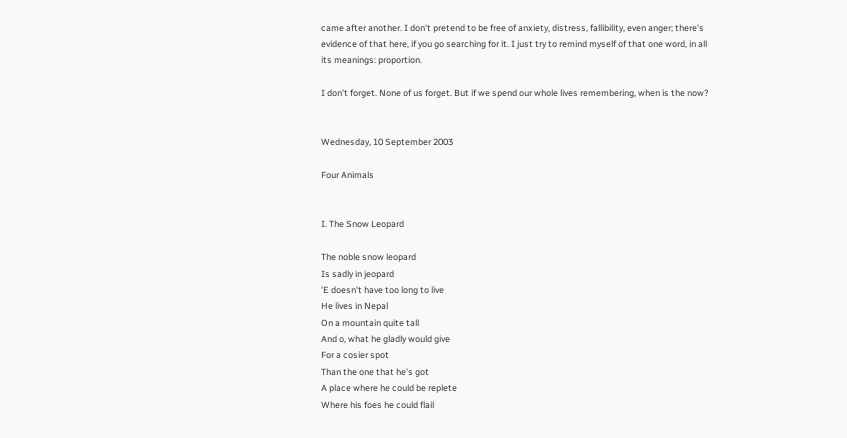came after another. I don't pretend to be free of anxiety, distress, fallibility, even anger; there's evidence of that here, if you go searching for it. I just try to remind myself of that one word, in all its meanings: proportion.

I don't forget. None of us forget. But if we spend our whole lives remembering, when is the now?


Wednesday, 10 September 2003

Four Animals


I. The Snow Leopard

The noble snow leopard
Is sadly in jeopard
'E doesn't have too long to live
He lives in Nepal
On a mountain quite tall
And o, what he gladly would give
For a cosier spot
Than the one that he's got
A place where he could be replete
Where his foes he could flail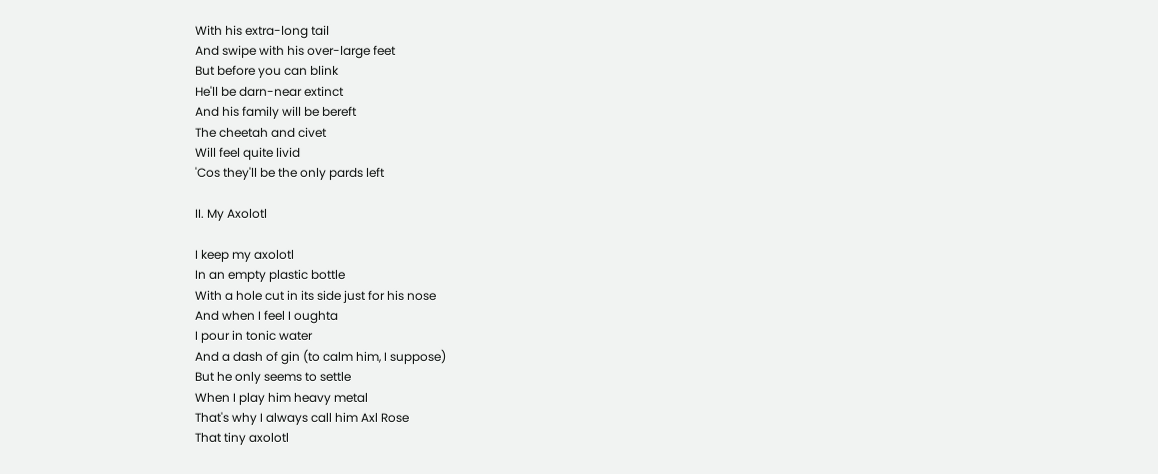With his extra-long tail
And swipe with his over-large feet
But before you can blink
He'll be darn-near extinct
And his family will be bereft
The cheetah and civet
Will feel quite livid
'Cos they'll be the only pards left

II. My Axolotl

I keep my axolotl
In an empty plastic bottle
With a hole cut in its side just for his nose
And when I feel I oughta
I pour in tonic water
And a dash of gin (to calm him, I suppose)
But he only seems to settle
When I play him heavy metal
That's why I always call him Axl Rose
That tiny axolotl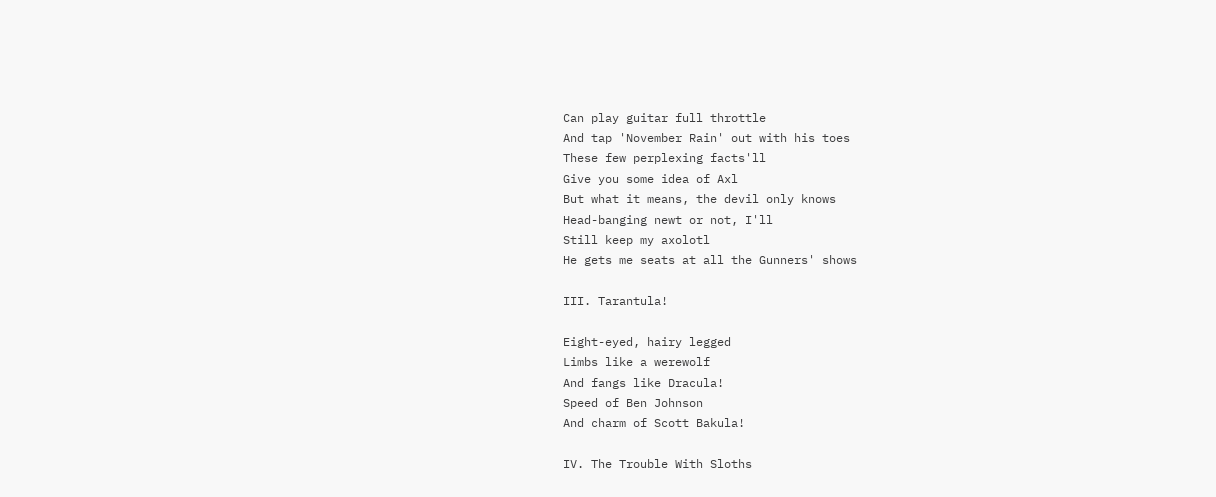Can play guitar full throttle
And tap 'November Rain' out with his toes
These few perplexing facts'll
Give you some idea of Axl
But what it means, the devil only knows
Head-banging newt or not, I'll
Still keep my axolotl
He gets me seats at all the Gunners' shows

III. Tarantula!

Eight-eyed, hairy legged
Limbs like a werewolf
And fangs like Dracula!
Speed of Ben Johnson
And charm of Scott Bakula!

IV. The Trouble With Sloths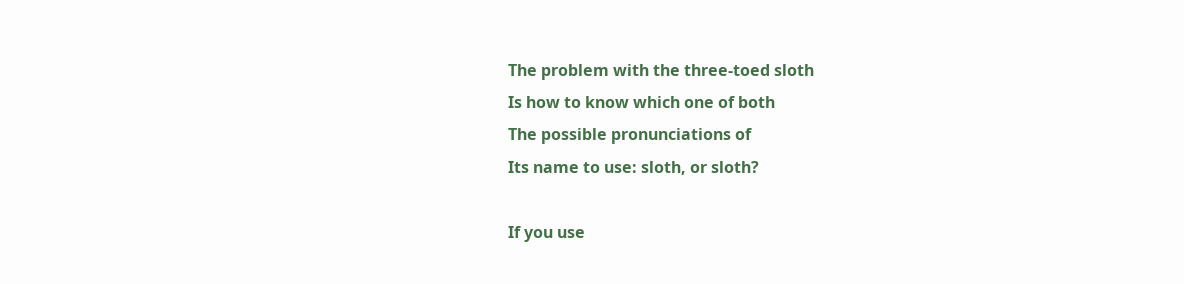The problem with the three-toed sloth
Is how to know which one of both
The possible pronunciations of
Its name to use: sloth, or sloth?

If you use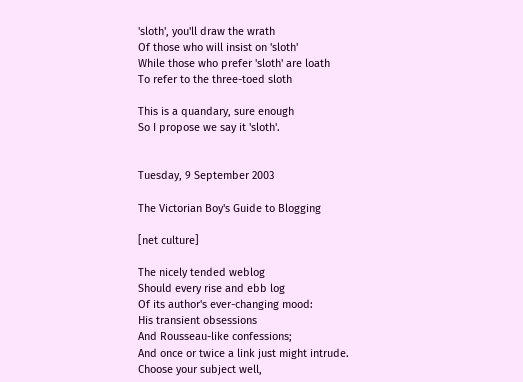'sloth', you'll draw the wrath
Of those who will insist on 'sloth'
While those who prefer 'sloth' are loath
To refer to the three-toed sloth

This is a quandary, sure enough
So I propose we say it 'sloth'.


Tuesday, 9 September 2003

The Victorian Boy's Guide to Blogging

[net culture]

The nicely tended weblog
Should every rise and ebb log
Of its author's ever-changing mood:
His transient obsessions
And Rousseau-like confessions;
And once or twice a link just might intrude.
Choose your subject well,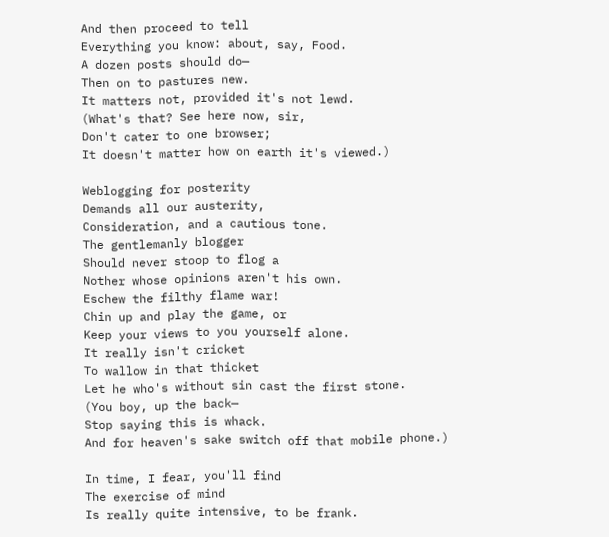And then proceed to tell
Everything you know: about, say, Food.
A dozen posts should do—
Then on to pastures new.
It matters not, provided it's not lewd.
(What's that? See here now, sir,
Don't cater to one browser;
It doesn't matter how on earth it's viewed.)

Weblogging for posterity
Demands all our austerity,
Consideration, and a cautious tone.
The gentlemanly blogger
Should never stoop to flog a
Nother whose opinions aren't his own.
Eschew the filthy flame war!
Chin up and play the game, or
Keep your views to you yourself alone.
It really isn't cricket
To wallow in that thicket
Let he who's without sin cast the first stone.
(You boy, up the back—
Stop saying this is whack.
And for heaven's sake switch off that mobile phone.)

In time, I fear, you'll find
The exercise of mind
Is really quite intensive, to be frank.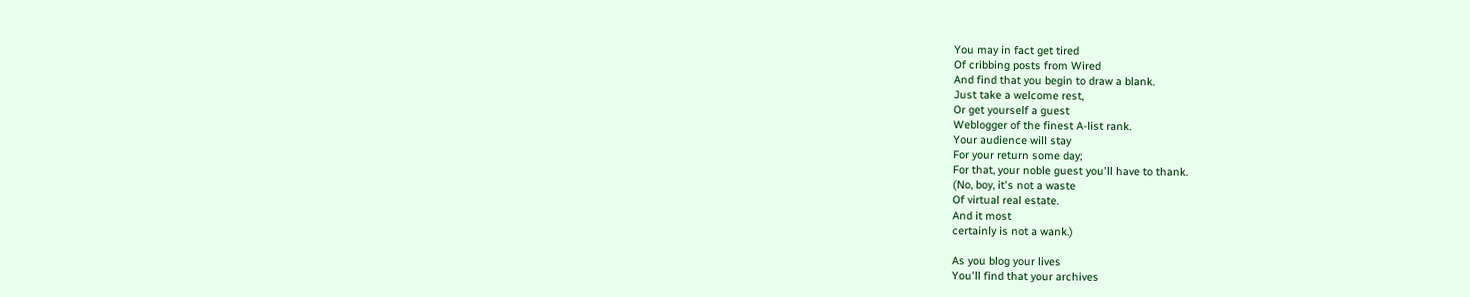You may in fact get tired
Of cribbing posts from Wired
And find that you begin to draw a blank.
Just take a welcome rest,
Or get yourself a guest
Weblogger of the finest A-list rank.
Your audience will stay
For your return some day;
For that, your noble guest you'll have to thank.
(No, boy, it's not a waste
Of virtual real estate.
And it most
certainly is not a wank.)

As you blog your lives
You'll find that your archives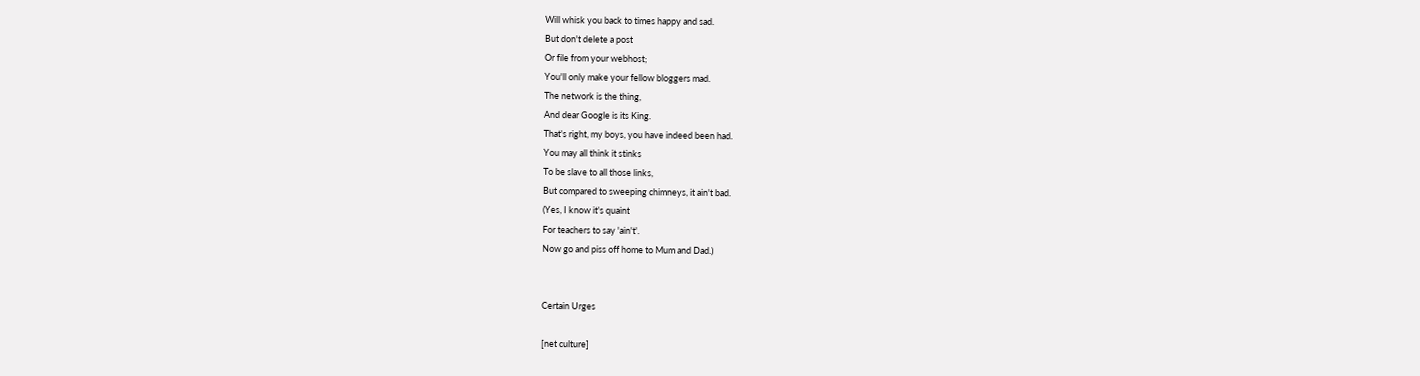Will whisk you back to times happy and sad.
But don't delete a post
Or file from your webhost;
You'll only make your fellow bloggers mad.
The network is the thing,
And dear Google is its King.
That's right, my boys, you have indeed been had.
You may all think it stinks
To be slave to all those links,
But compared to sweeping chimneys, it ain't bad.
(Yes, I know it's quaint
For teachers to say 'ain't'.
Now go and piss off home to Mum and Dad.)


Certain Urges

[net culture]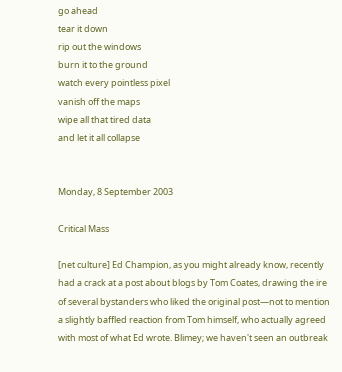go ahead
tear it down
rip out the windows
burn it to the ground
watch every pointless pixel
vanish off the maps
wipe all that tired data
and let it all collapse


Monday, 8 September 2003

Critical Mass

[net culture] Ed Champion, as you might already know, recently had a crack at a post about blogs by Tom Coates, drawing the ire of several bystanders who liked the original post—not to mention a slightly baffled reaction from Tom himself, who actually agreed with most of what Ed wrote. Blimey; we haven't seen an outbreak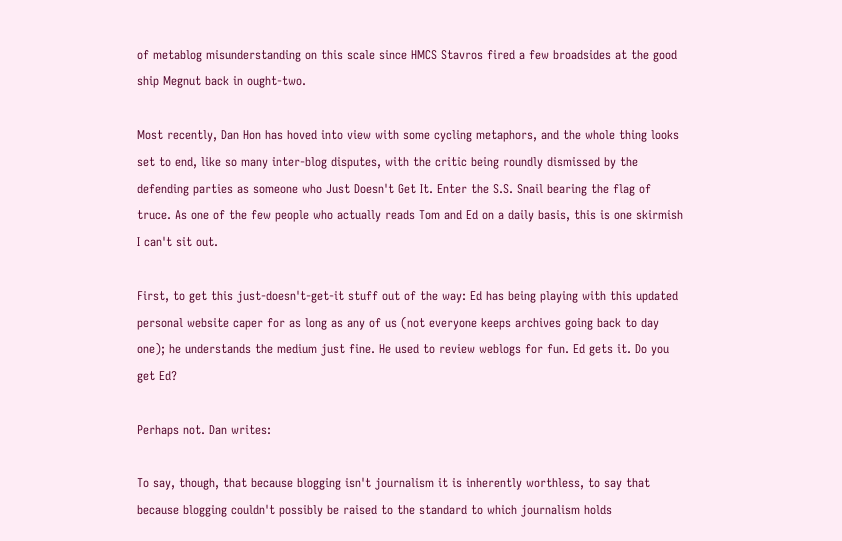of metablog misunderstanding on this scale since HMCS Stavros fired a few broadsides at the good ship Megnut back in ought-two.

Most recently, Dan Hon has hoved into view with some cycling metaphors, and the whole thing looks set to end, like so many inter-blog disputes, with the critic being roundly dismissed by the defending parties as someone who Just Doesn't Get It. Enter the S.S. Snail bearing the flag of truce. As one of the few people who actually reads Tom and Ed on a daily basis, this is one skirmish I can't sit out.

First, to get this just-doesn't-get-it stuff out of the way: Ed has being playing with this updated personal website caper for as long as any of us (not everyone keeps archives going back to day one); he understands the medium just fine. He used to review weblogs for fun. Ed gets it. Do you get Ed?

Perhaps not. Dan writes:

To say, though, that because blogging isn't journalism it is inherently worthless, to say that because blogging couldn't possibly be raised to the standard to which journalism holds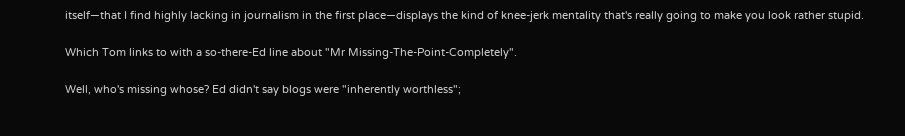itself—that I find highly lacking in journalism in the first place—displays the kind of knee-jerk mentality that's really going to make you look rather stupid.

Which Tom links to with a so-there-Ed line about "Mr Missing-The-Point-Completely".

Well, who's missing whose? Ed didn't say blogs were "inherently worthless";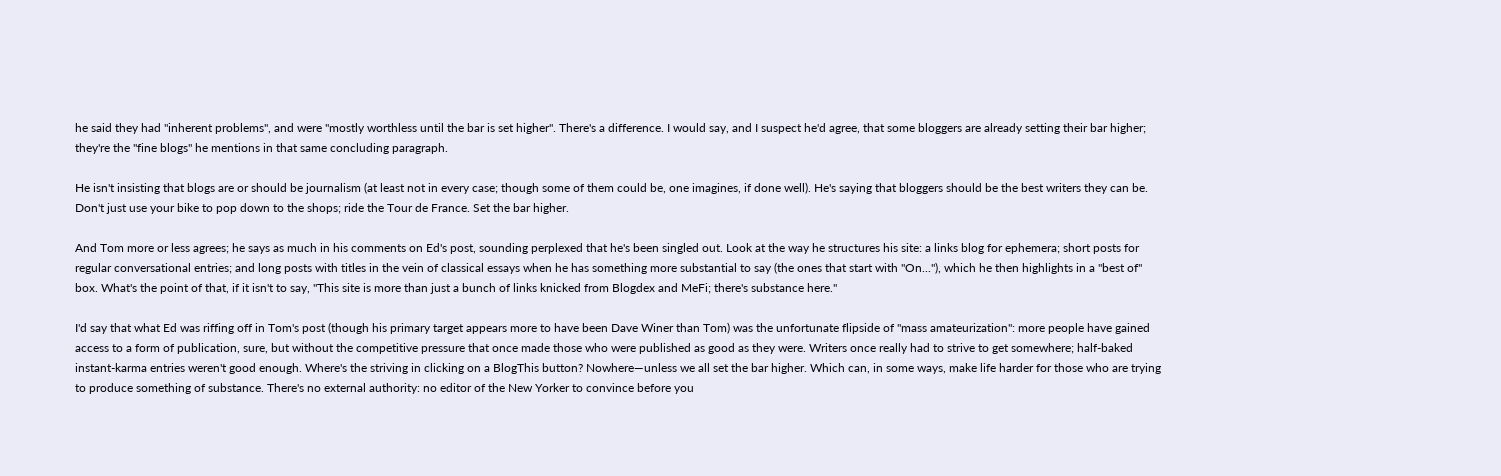he said they had "inherent problems", and were "mostly worthless until the bar is set higher". There's a difference. I would say, and I suspect he'd agree, that some bloggers are already setting their bar higher; they're the "fine blogs" he mentions in that same concluding paragraph.

He isn't insisting that blogs are or should be journalism (at least not in every case; though some of them could be, one imagines, if done well). He's saying that bloggers should be the best writers they can be. Don't just use your bike to pop down to the shops; ride the Tour de France. Set the bar higher.

And Tom more or less agrees; he says as much in his comments on Ed's post, sounding perplexed that he's been singled out. Look at the way he structures his site: a links blog for ephemera; short posts for regular conversational entries; and long posts with titles in the vein of classical essays when he has something more substantial to say (the ones that start with "On..."), which he then highlights in a "best of" box. What's the point of that, if it isn't to say, "This site is more than just a bunch of links knicked from Blogdex and MeFi; there's substance here."

I'd say that what Ed was riffing off in Tom's post (though his primary target appears more to have been Dave Winer than Tom) was the unfortunate flipside of "mass amateurization": more people have gained access to a form of publication, sure, but without the competitive pressure that once made those who were published as good as they were. Writers once really had to strive to get somewhere; half-baked instant-karma entries weren't good enough. Where's the striving in clicking on a BlogThis button? Nowhere—unless we all set the bar higher. Which can, in some ways, make life harder for those who are trying to produce something of substance. There's no external authority: no editor of the New Yorker to convince before you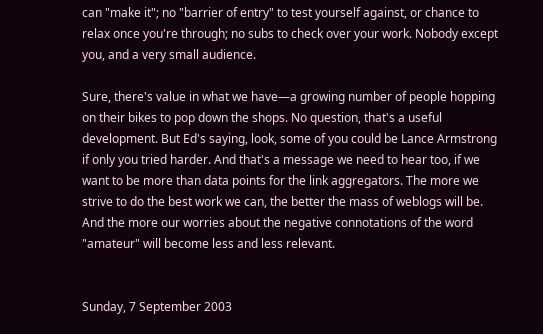can "make it"; no "barrier of entry" to test yourself against, or chance to relax once you're through; no subs to check over your work. Nobody except you, and a very small audience.

Sure, there's value in what we have—a growing number of people hopping on their bikes to pop down the shops. No question, that's a useful development. But Ed's saying, look, some of you could be Lance Armstrong if only you tried harder. And that's a message we need to hear too, if we want to be more than data points for the link aggregators. The more we strive to do the best work we can, the better the mass of weblogs will be. And the more our worries about the negative connotations of the word "amateur" will become less and less relevant.


Sunday, 7 September 2003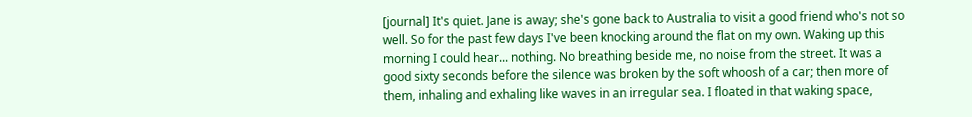[journal] It's quiet. Jane is away; she's gone back to Australia to visit a good friend who's not so well. So for the past few days I've been knocking around the flat on my own. Waking up this morning I could hear... nothing. No breathing beside me, no noise from the street. It was a good sixty seconds before the silence was broken by the soft whoosh of a car; then more of them, inhaling and exhaling like waves in an irregular sea. I floated in that waking space,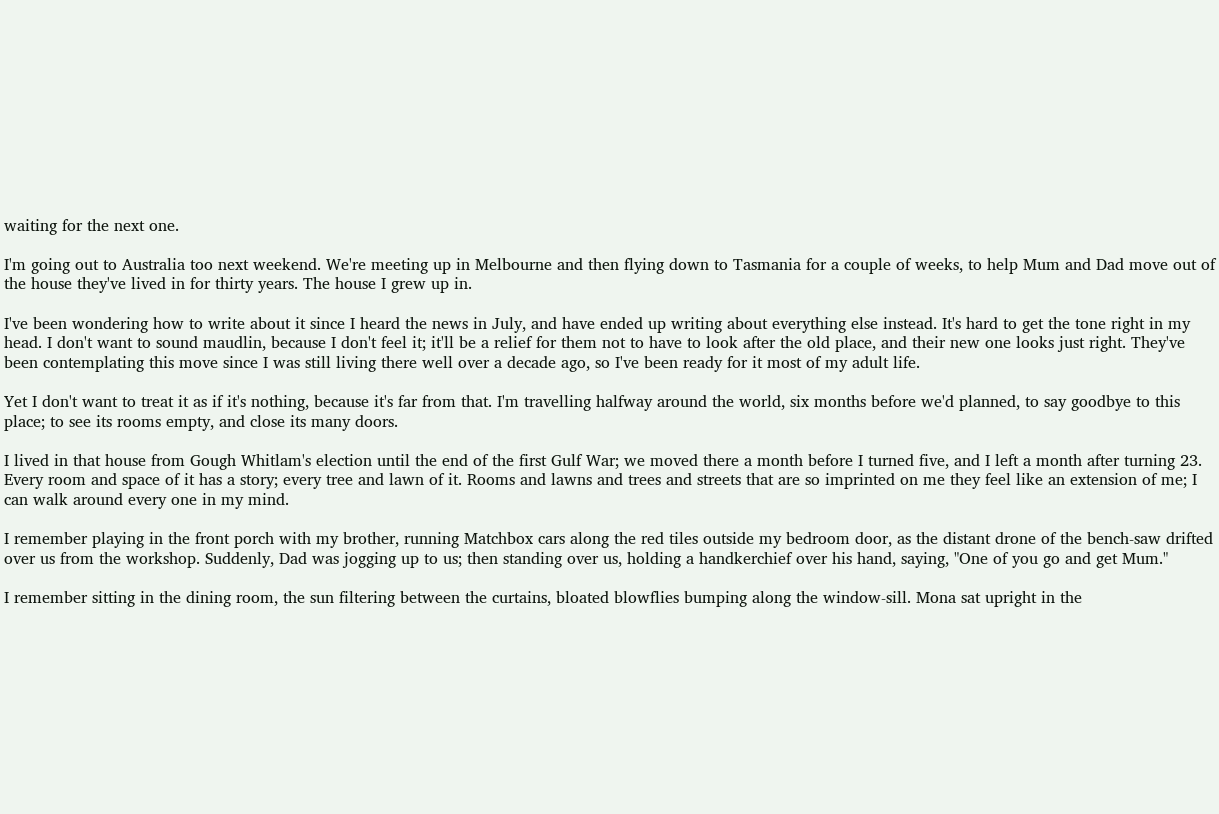waiting for the next one.

I'm going out to Australia too next weekend. We're meeting up in Melbourne and then flying down to Tasmania for a couple of weeks, to help Mum and Dad move out of the house they've lived in for thirty years. The house I grew up in.

I've been wondering how to write about it since I heard the news in July, and have ended up writing about everything else instead. It's hard to get the tone right in my head. I don't want to sound maudlin, because I don't feel it; it'll be a relief for them not to have to look after the old place, and their new one looks just right. They've been contemplating this move since I was still living there well over a decade ago, so I've been ready for it most of my adult life.

Yet I don't want to treat it as if it's nothing, because it's far from that. I'm travelling halfway around the world, six months before we'd planned, to say goodbye to this place; to see its rooms empty, and close its many doors.

I lived in that house from Gough Whitlam's election until the end of the first Gulf War; we moved there a month before I turned five, and I left a month after turning 23. Every room and space of it has a story; every tree and lawn of it. Rooms and lawns and trees and streets that are so imprinted on me they feel like an extension of me; I can walk around every one in my mind.

I remember playing in the front porch with my brother, running Matchbox cars along the red tiles outside my bedroom door, as the distant drone of the bench-saw drifted over us from the workshop. Suddenly, Dad was jogging up to us; then standing over us, holding a handkerchief over his hand, saying, "One of you go and get Mum."

I remember sitting in the dining room, the sun filtering between the curtains, bloated blowflies bumping along the window-sill. Mona sat upright in the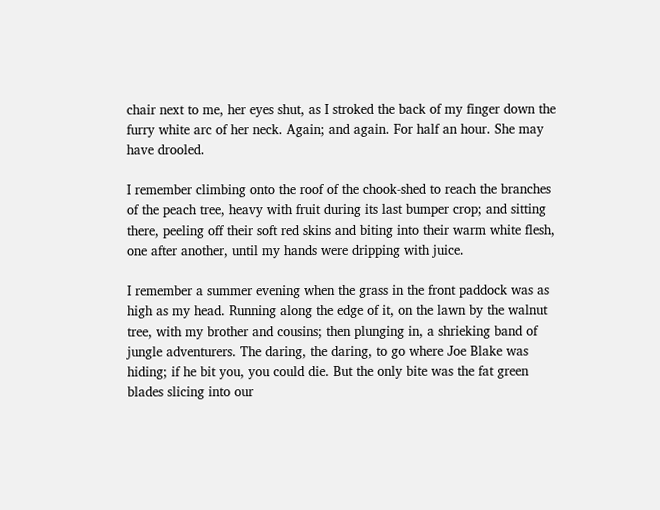chair next to me, her eyes shut, as I stroked the back of my finger down the furry white arc of her neck. Again; and again. For half an hour. She may have drooled.

I remember climbing onto the roof of the chook-shed to reach the branches of the peach tree, heavy with fruit during its last bumper crop; and sitting there, peeling off their soft red skins and biting into their warm white flesh, one after another, until my hands were dripping with juice.

I remember a summer evening when the grass in the front paddock was as high as my head. Running along the edge of it, on the lawn by the walnut tree, with my brother and cousins; then plunging in, a shrieking band of jungle adventurers. The daring, the daring, to go where Joe Blake was hiding; if he bit you, you could die. But the only bite was the fat green blades slicing into our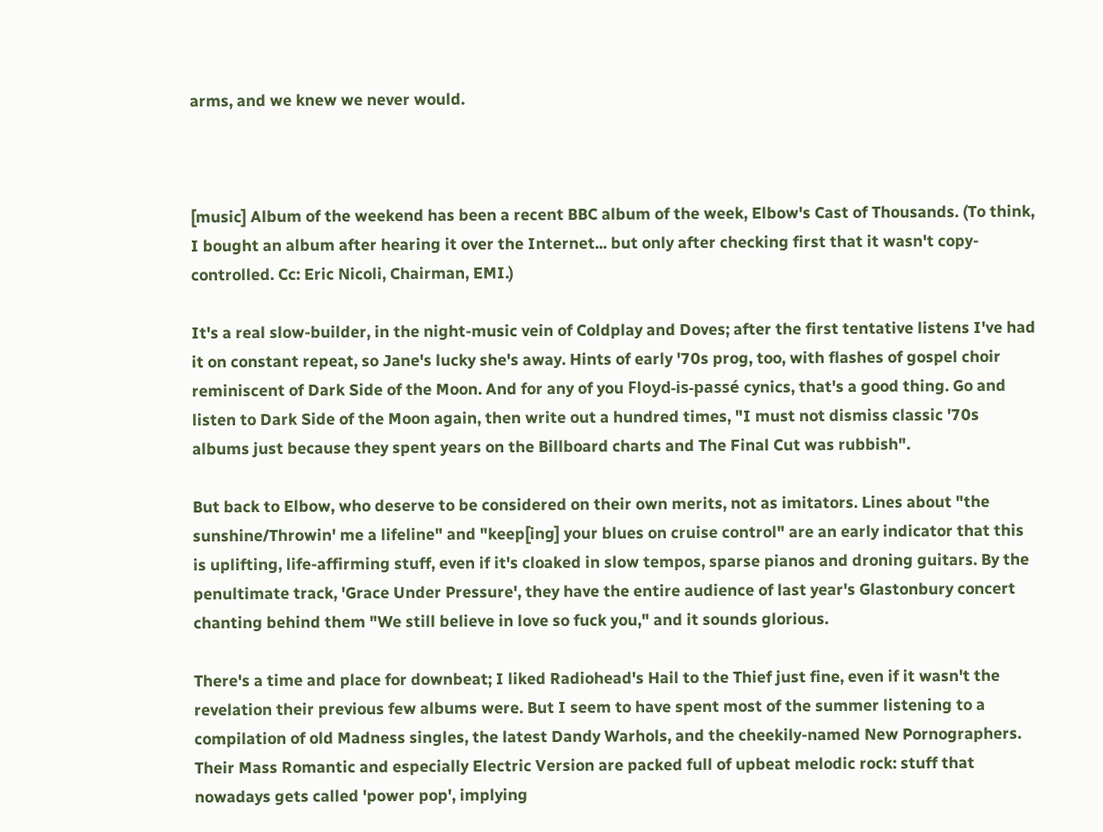arms, and we knew we never would.



[music] Album of the weekend has been a recent BBC album of the week, Elbow's Cast of Thousands. (To think, I bought an album after hearing it over the Internet... but only after checking first that it wasn't copy-controlled. Cc: Eric Nicoli, Chairman, EMI.)

It's a real slow-builder, in the night-music vein of Coldplay and Doves; after the first tentative listens I've had it on constant repeat, so Jane's lucky she's away. Hints of early '70s prog, too, with flashes of gospel choir reminiscent of Dark Side of the Moon. And for any of you Floyd-is-passé cynics, that's a good thing. Go and listen to Dark Side of the Moon again, then write out a hundred times, "I must not dismiss classic '70s albums just because they spent years on the Billboard charts and The Final Cut was rubbish".

But back to Elbow, who deserve to be considered on their own merits, not as imitators. Lines about "the sunshine/Throwin' me a lifeline" and "keep[ing] your blues on cruise control" are an early indicator that this is uplifting, life-affirming stuff, even if it's cloaked in slow tempos, sparse pianos and droning guitars. By the penultimate track, 'Grace Under Pressure', they have the entire audience of last year's Glastonbury concert chanting behind them "We still believe in love so fuck you," and it sounds glorious.

There's a time and place for downbeat; I liked Radiohead's Hail to the Thief just fine, even if it wasn't the revelation their previous few albums were. But I seem to have spent most of the summer listening to a compilation of old Madness singles, the latest Dandy Warhols, and the cheekily-named New Pornographers. Their Mass Romantic and especially Electric Version are packed full of upbeat melodic rock: stuff that nowadays gets called 'power pop', implying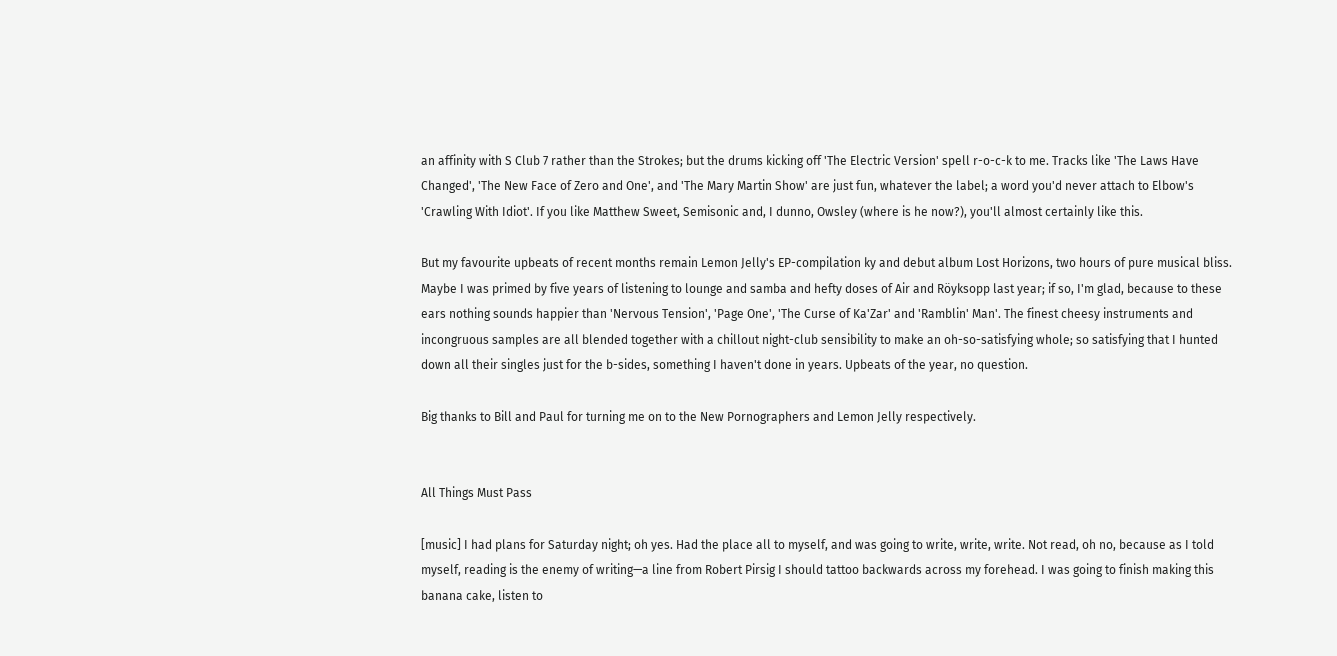an affinity with S Club 7 rather than the Strokes; but the drums kicking off 'The Electric Version' spell r-o-c-k to me. Tracks like 'The Laws Have Changed', 'The New Face of Zero and One', and 'The Mary Martin Show' are just fun, whatever the label; a word you'd never attach to Elbow's 'Crawling With Idiot'. If you like Matthew Sweet, Semisonic and, I dunno, Owsley (where is he now?), you'll almost certainly like this.

But my favourite upbeats of recent months remain Lemon Jelly's EP-compilation ky and debut album Lost Horizons, two hours of pure musical bliss. Maybe I was primed by five years of listening to lounge and samba and hefty doses of Air and Röyksopp last year; if so, I'm glad, because to these ears nothing sounds happier than 'Nervous Tension', 'Page One', 'The Curse of Ka'Zar' and 'Ramblin' Man'. The finest cheesy instruments and incongruous samples are all blended together with a chillout night-club sensibility to make an oh-so-satisfying whole; so satisfying that I hunted down all their singles just for the b-sides, something I haven't done in years. Upbeats of the year, no question.

Big thanks to Bill and Paul for turning me on to the New Pornographers and Lemon Jelly respectively.


All Things Must Pass

[music] I had plans for Saturday night; oh yes. Had the place all to myself, and was going to write, write, write. Not read, oh no, because as I told myself, reading is the enemy of writing—a line from Robert Pirsig I should tattoo backwards across my forehead. I was going to finish making this banana cake, listen to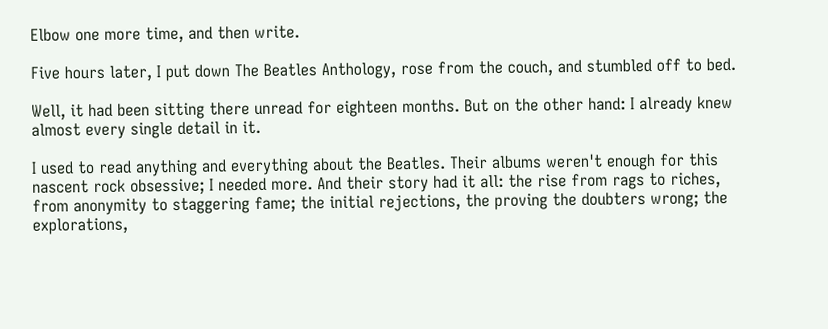Elbow one more time, and then write.

Five hours later, I put down The Beatles Anthology, rose from the couch, and stumbled off to bed.

Well, it had been sitting there unread for eighteen months. But on the other hand: I already knew almost every single detail in it.

I used to read anything and everything about the Beatles. Their albums weren't enough for this nascent rock obsessive; I needed more. And their story had it all: the rise from rags to riches, from anonymity to staggering fame; the initial rejections, the proving the doubters wrong; the explorations,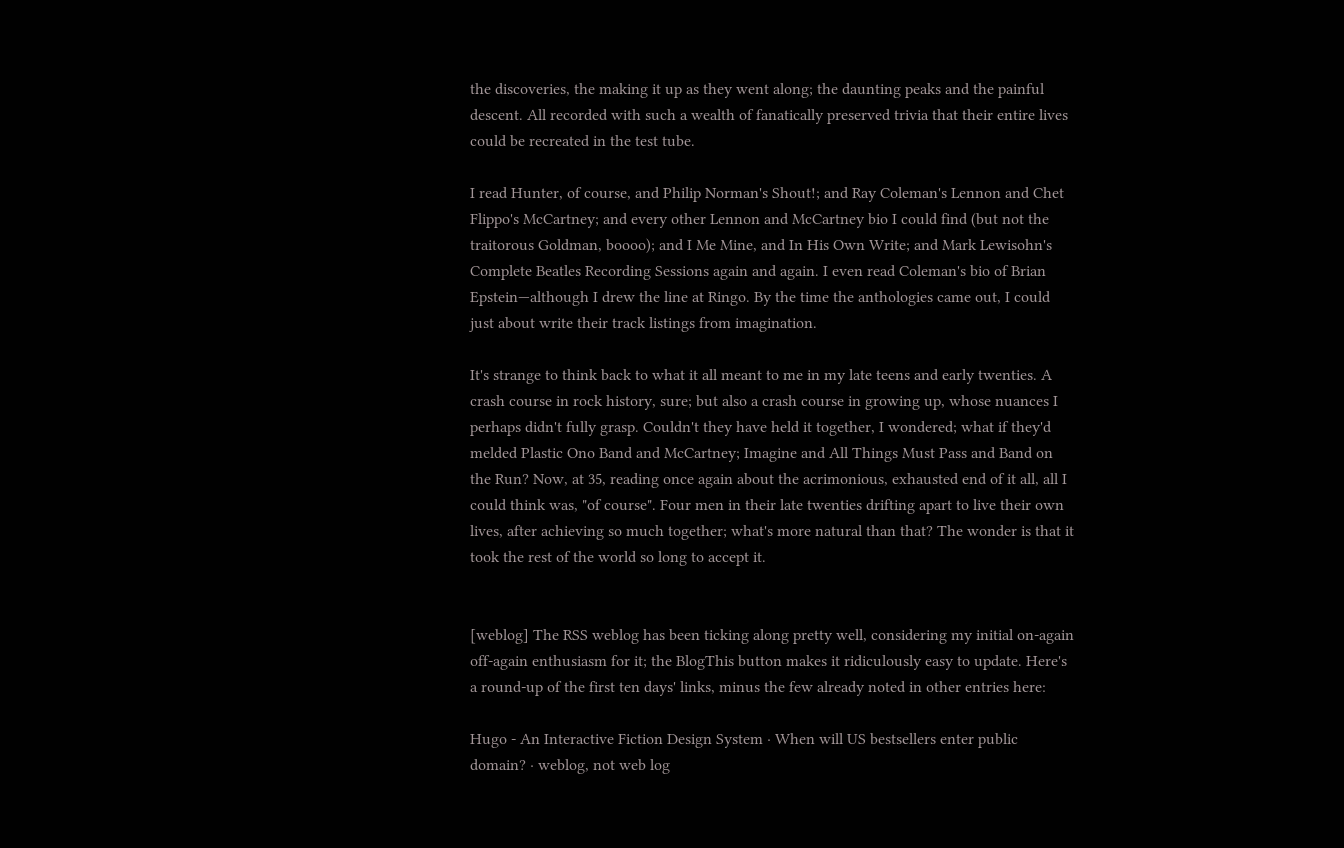the discoveries, the making it up as they went along; the daunting peaks and the painful descent. All recorded with such a wealth of fanatically preserved trivia that their entire lives could be recreated in the test tube.

I read Hunter, of course, and Philip Norman's Shout!; and Ray Coleman's Lennon and Chet Flippo's McCartney; and every other Lennon and McCartney bio I could find (but not the traitorous Goldman, boooo); and I Me Mine, and In His Own Write; and Mark Lewisohn's Complete Beatles Recording Sessions again and again. I even read Coleman's bio of Brian Epstein—although I drew the line at Ringo. By the time the anthologies came out, I could just about write their track listings from imagination.

It's strange to think back to what it all meant to me in my late teens and early twenties. A crash course in rock history, sure; but also a crash course in growing up, whose nuances I perhaps didn't fully grasp. Couldn't they have held it together, I wondered; what if they'd melded Plastic Ono Band and McCartney; Imagine and All Things Must Pass and Band on the Run? Now, at 35, reading once again about the acrimonious, exhausted end of it all, all I could think was, "of course". Four men in their late twenties drifting apart to live their own lives, after achieving so much together; what's more natural than that? The wonder is that it took the rest of the world so long to accept it.


[weblog] The RSS weblog has been ticking along pretty well, considering my initial on-again off-again enthusiasm for it; the BlogThis button makes it ridiculously easy to update. Here's a round-up of the first ten days' links, minus the few already noted in other entries here:

Hugo - An Interactive Fiction Design System · When will US bestsellers enter public domain? · weblog, not web log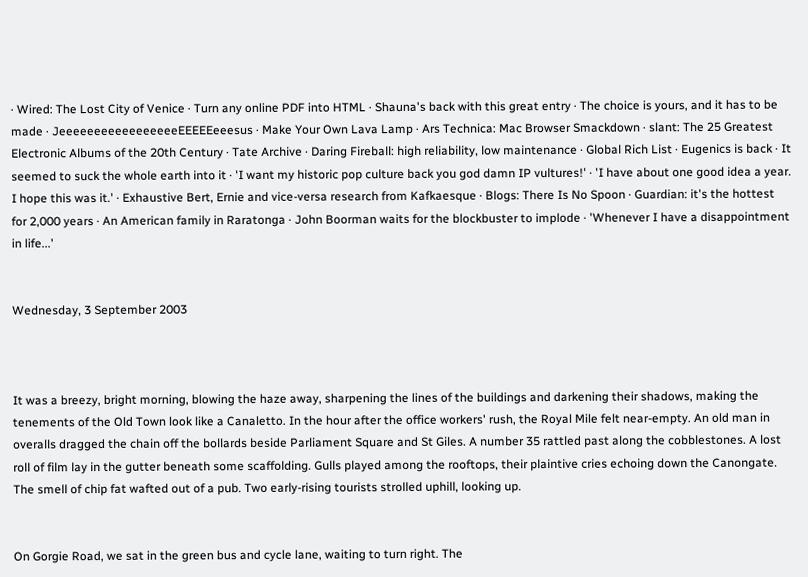· Wired: The Lost City of Venice · Turn any online PDF into HTML · Shauna's back with this great entry · The choice is yours, and it has to be made · JeeeeeeeeeeeeeeeeeEEEEEeeesus · Make Your Own Lava Lamp · Ars Technica: Mac Browser Smackdown · slant: The 25 Greatest Electronic Albums of the 20th Century · Tate Archive · Daring Fireball: high reliability, low maintenance · Global Rich List · Eugenics is back · It seemed to suck the whole earth into it · 'I want my historic pop culture back you god damn IP vultures!' · 'I have about one good idea a year. I hope this was it.' · Exhaustive Bert, Ernie and vice-versa research from Kafkaesque · Blogs: There Is No Spoon · Guardian: it's the hottest for 2,000 years · An American family in Raratonga · John Boorman waits for the blockbuster to implode · 'Whenever I have a disappointment in life...'


Wednesday, 3 September 2003



It was a breezy, bright morning, blowing the haze away, sharpening the lines of the buildings and darkening their shadows, making the tenements of the Old Town look like a Canaletto. In the hour after the office workers' rush, the Royal Mile felt near-empty. An old man in overalls dragged the chain off the bollards beside Parliament Square and St Giles. A number 35 rattled past along the cobblestones. A lost roll of film lay in the gutter beneath some scaffolding. Gulls played among the rooftops, their plaintive cries echoing down the Canongate. The smell of chip fat wafted out of a pub. Two early-rising tourists strolled uphill, looking up.


On Gorgie Road, we sat in the green bus and cycle lane, waiting to turn right. The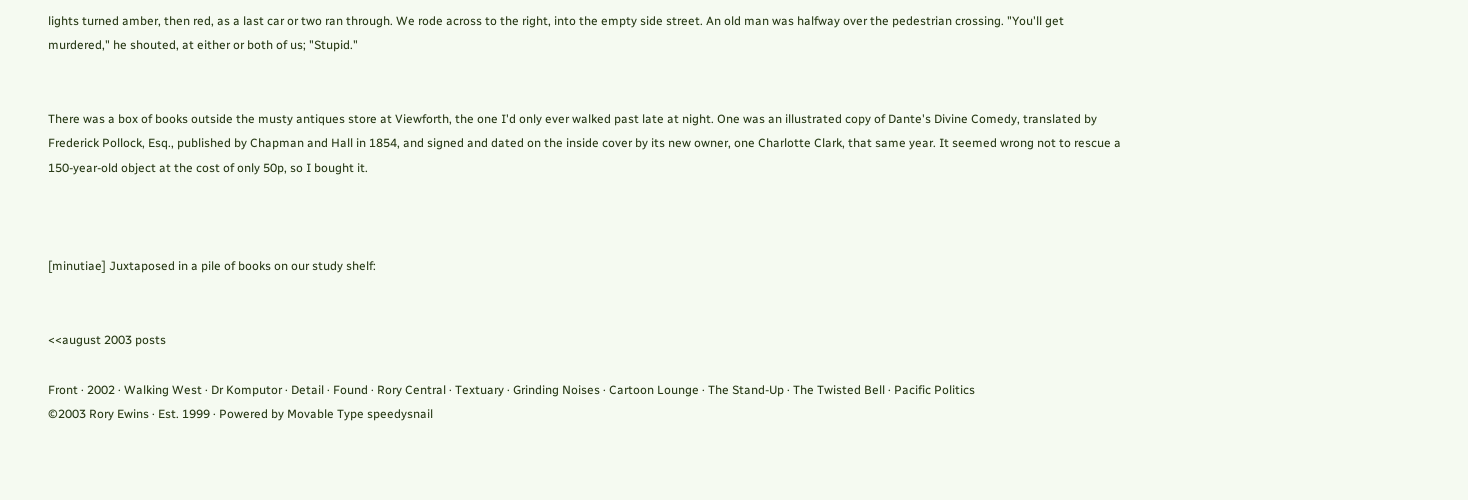lights turned amber, then red, as a last car or two ran through. We rode across to the right, into the empty side street. An old man was halfway over the pedestrian crossing. "You'll get murdered," he shouted, at either or both of us; "Stupid."


There was a box of books outside the musty antiques store at Viewforth, the one I'd only ever walked past late at night. One was an illustrated copy of Dante's Divine Comedy, translated by Frederick Pollock, Esq., published by Chapman and Hall in 1854, and signed and dated on the inside cover by its new owner, one Charlotte Clark, that same year. It seemed wrong not to rescue a 150-year-old object at the cost of only 50p, so I bought it.



[minutiae] Juxtaposed in a pile of books on our study shelf:


<<august 2003 posts

Front · 2002 · Walking West · Dr Komputor · Detail · Found · Rory Central · Textuary · Grinding Noises · Cartoon Lounge · The Stand-Up · The Twisted Bell · Pacific Politics
©2003 Rory Ewins · Est. 1999 · Powered by Movable Type speedysnail